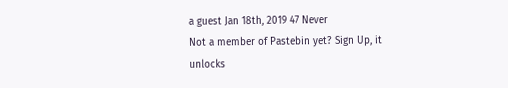a guest Jan 18th, 2019 47 Never
Not a member of Pastebin yet? Sign Up, it unlocks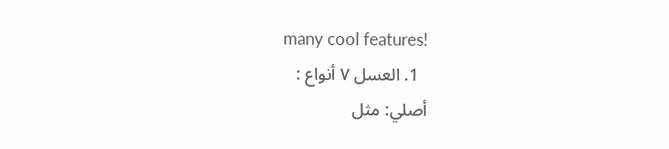many cool features!
  1. العسل ٧ أنواع :
أصلي: مثل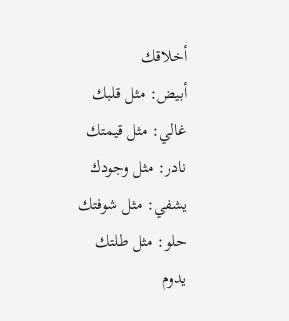أخلاقك
أبيض: مثل قلبك
غالي: مثل قيمتك
نادر: مثل وجودك
يشفي: مثل شوفتك
حلو: مثل طلتك
يدوم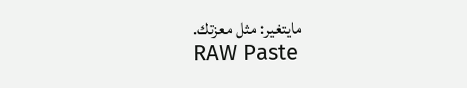مايتغير: مثل معزتك.
RAW Paste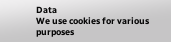Data
We use cookies for various purposes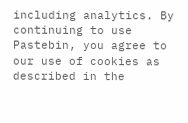including analytics. By continuing to use Pastebin, you agree to our use of cookies as described in the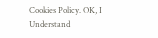Cookies Policy. OK, I Understand